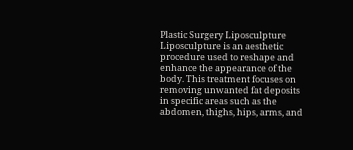Plastic Surgery Liposculpture Liposculpture is an aesthetic procedure used to reshape and enhance the appearance of the body. This treatment focuses on removing unwanted fat deposits in specific areas such as the abdomen, thighs, hips, arms, and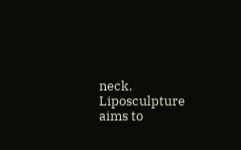neck. Liposculpture aims to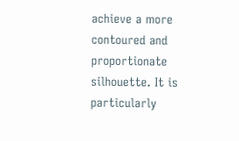achieve a more contoured and proportionate silhouette. It is particularly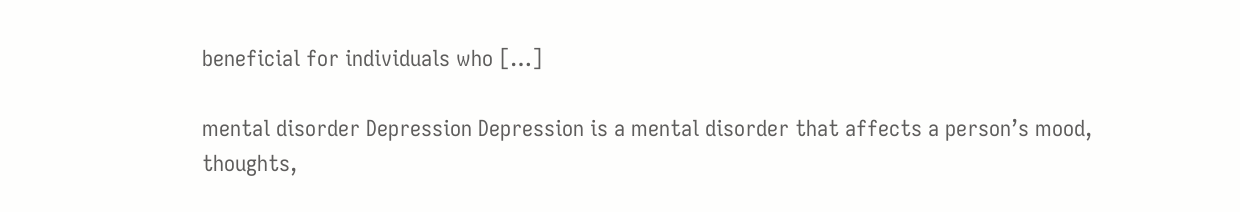beneficial for individuals who […]

mental disorder Depression Depression is a mental disorder that affects a person’s mood, thoughts,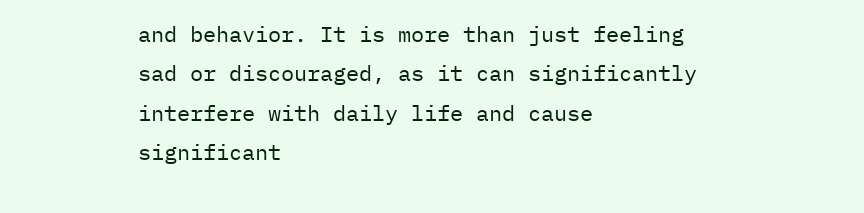and behavior. It is more than just feeling sad or discouraged, as it can significantly interfere with daily life and cause significant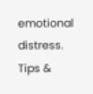emotional distress. Tips &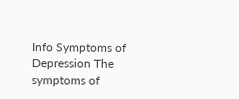Info Symptoms of Depression The symptoms of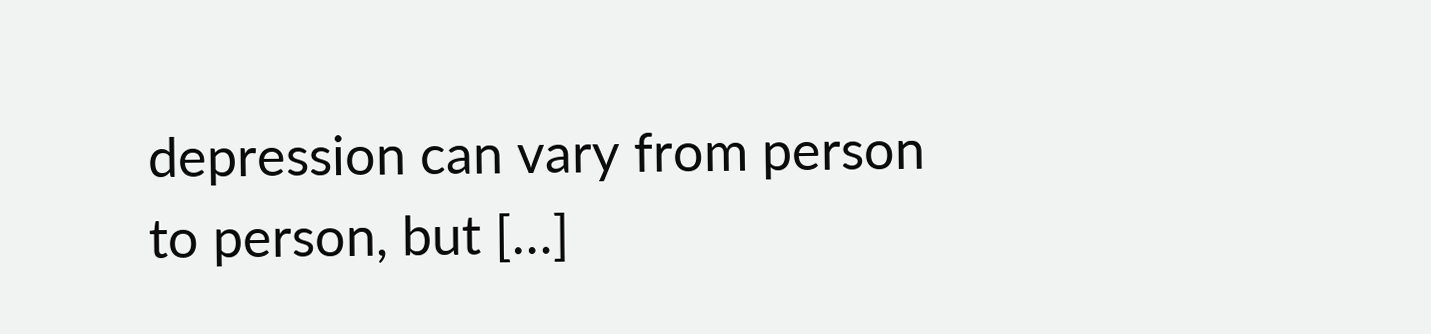depression can vary from person to person, but […]